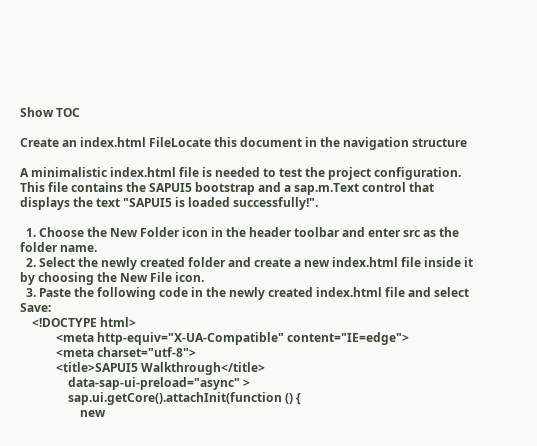Show TOC

Create an index.html FileLocate this document in the navigation structure

A minimalistic index.html file is needed to test the project configuration. This file contains the SAPUI5 bootstrap and a sap.m.Text control that displays the text "SAPUI5 is loaded successfully!".

  1. Choose the New Folder icon in the header toolbar and enter src as the folder name.
  2. Select the newly created folder and create a new index.html file inside it by choosing the New File icon.
  3. Paste the following code in the newly created index.html file and select Save:
    <!DOCTYPE html>
            <meta http-equiv="X-UA-Compatible" content="IE=edge">
            <meta charset="utf-8">
            <title>SAPUI5 Walkthrough</title>
                data-sap-ui-preload="async" >
                sap.ui.getCore().attachInit(function () {
                    new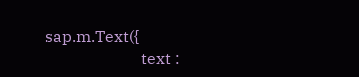sap.m.Text({
                        text :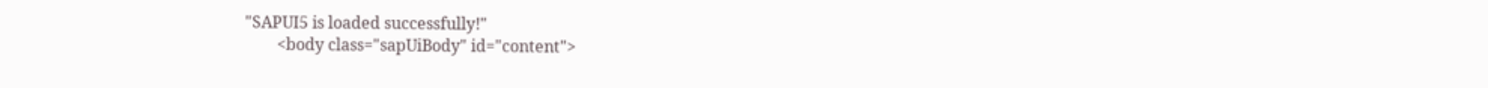"SAPUI5 is loaded successfully!"
        <body class="sapUiBody" id="content">